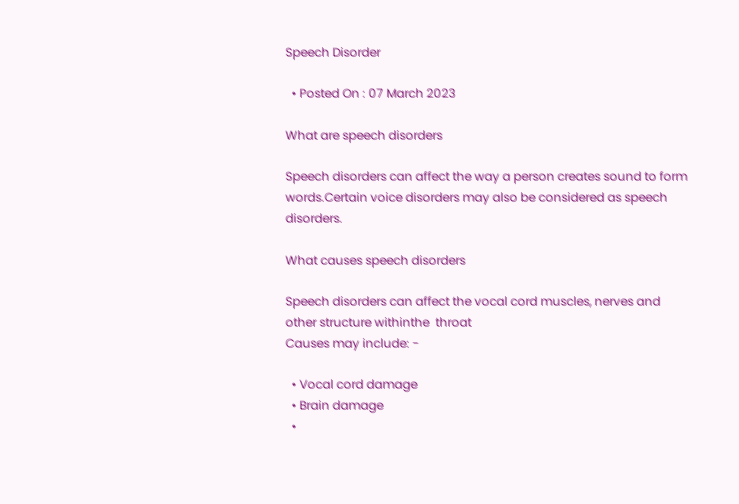Speech Disorder

  • Posted On : 07 March 2023

What are speech disorders

Speech disorders can affect the way a person creates sound to form words.Certain voice disorders may also be considered as speech disorders.

What causes speech disorders

Speech disorders can affect the vocal cord muscles, nerves and other structure withinthe  throat
Causes may include: -

  • Vocal cord damage
  • Brain damage
  •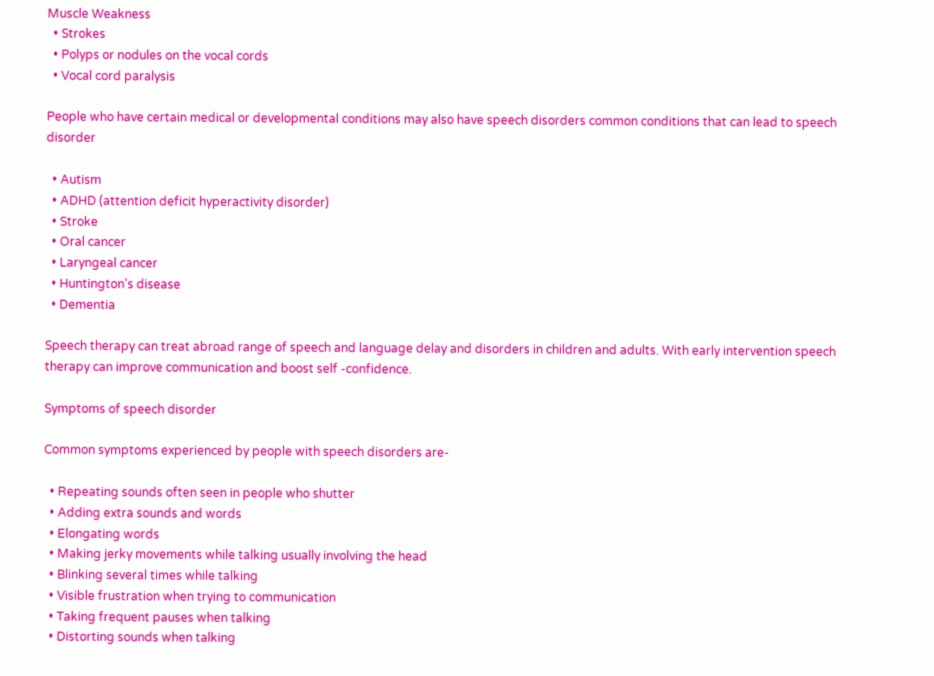Muscle Weakness
  • Strokes
  • Polyps or nodules on the vocal cords
  • Vocal cord paralysis

People who have certain medical or developmental conditions may also have speech disorders common conditions that can lead to speech disorder

  • Autism
  • ADHD (attention deficit hyperactivity disorder)
  • Stroke
  • Oral cancer
  • Laryngeal cancer
  • Huntington’s disease
  • Dementia

Speech therapy can treat abroad range of speech and language delay and disorders in children and adults. With early intervention speech therapy can improve communication and boost self -confidence.

Symptoms of speech disorder

Common symptoms experienced by people with speech disorders are-

  • Repeating sounds often seen in people who shutter
  • Adding extra sounds and words
  • Elongating words
  • Making jerky movements while talking usually involving the head
  • Blinking several times while talking
  • Visible frustration when trying to communication
  • Taking frequent pauses when talking
  • Distorting sounds when talking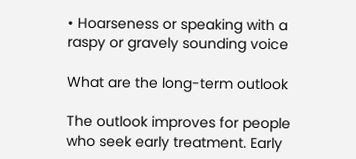• Hoarseness or speaking with a raspy or gravely sounding voice

What are the long-term outlook

The outlook improves for people who seek early treatment. Early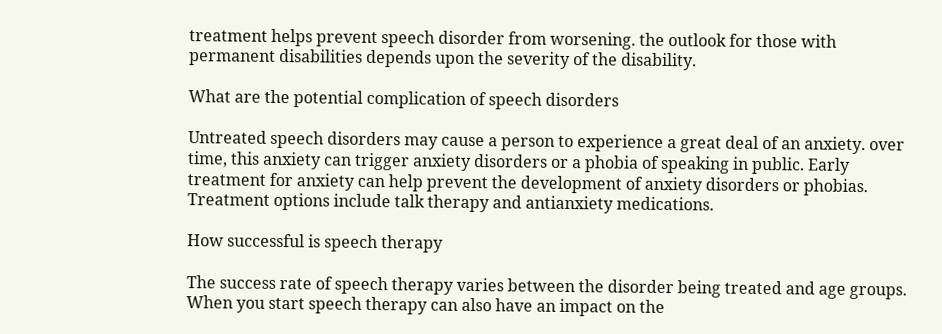treatment helps prevent speech disorder from worsening. the outlook for those with permanent disabilities depends upon the severity of the disability.

What are the potential complication of speech disorders

Untreated speech disorders may cause a person to experience a great deal of an anxiety. over time, this anxiety can trigger anxiety disorders or a phobia of speaking in public. Early treatment for anxiety can help prevent the development of anxiety disorders or phobias. Treatment options include talk therapy and antianxiety medications.

How successful is speech therapy

The success rate of speech therapy varies between the disorder being treated and age groups. When you start speech therapy can also have an impact on the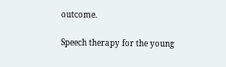outcome.

Speech therapy for the young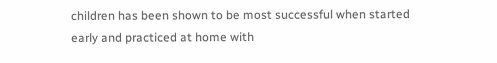children has been shown to be most successful when started early and practiced at home with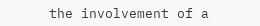the involvement of a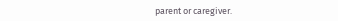parent or caregiver.